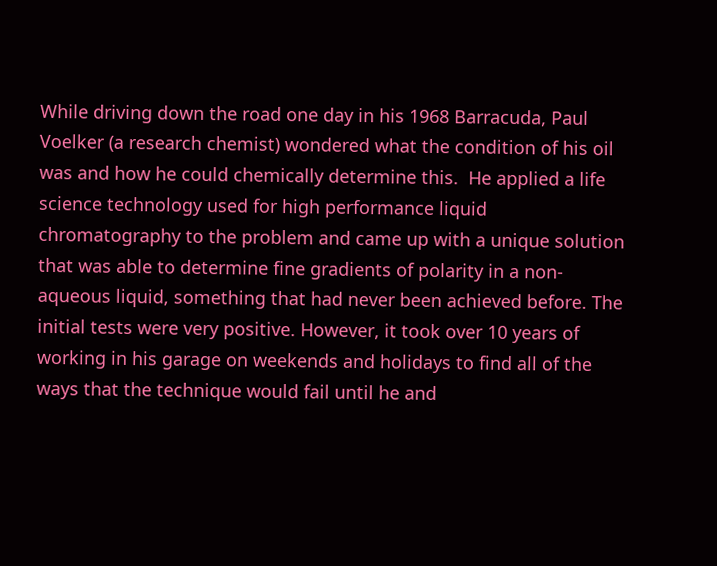While driving down the road one day in his 1968 Barracuda, Paul Voelker (a research chemist) wondered what the condition of his oil was and how he could chemically determine this.  He applied a life science technology used for high performance liquid chromatography to the problem and came up with a unique solution that was able to determine fine gradients of polarity in a non-aqueous liquid, something that had never been achieved before. The initial tests were very positive. However, it took over 10 years of working in his garage on weekends and holidays to find all of the ways that the technique would fail until he and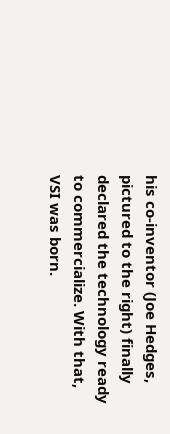his co-inventor (Joe Hedges, pictured to the right) finally declared the technology ready to commercialize. With that, VSI was born.